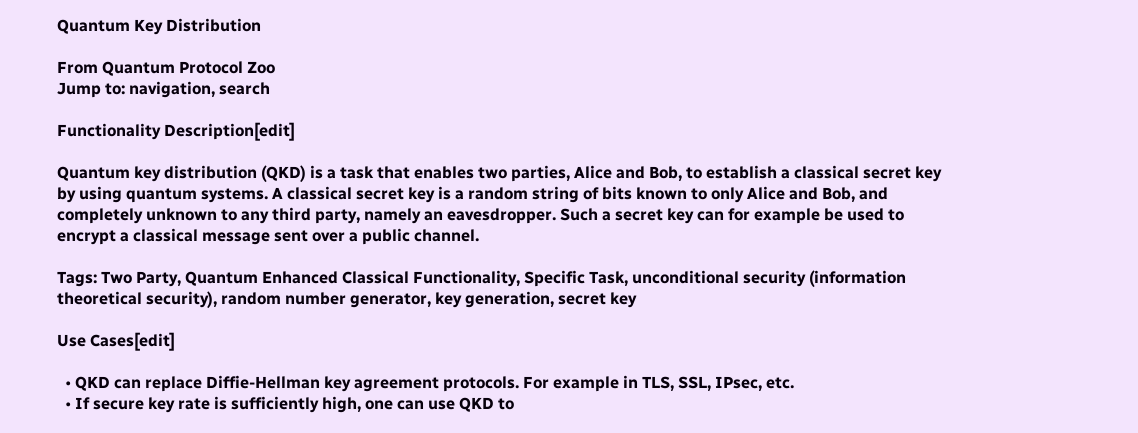Quantum Key Distribution

From Quantum Protocol Zoo
Jump to: navigation, search

Functionality Description[edit]

Quantum key distribution (QKD) is a task that enables two parties, Alice and Bob, to establish a classical secret key by using quantum systems. A classical secret key is a random string of bits known to only Alice and Bob, and completely unknown to any third party, namely an eavesdropper. Such a secret key can for example be used to encrypt a classical message sent over a public channel.

Tags: Two Party, Quantum Enhanced Classical Functionality, Specific Task, unconditional security (information theoretical security), random number generator, key generation, secret key

Use Cases[edit]

  • QKD can replace Diffie-Hellman key agreement protocols. For example in TLS, SSL, IPsec, etc.
  • If secure key rate is sufficiently high, one can use QKD to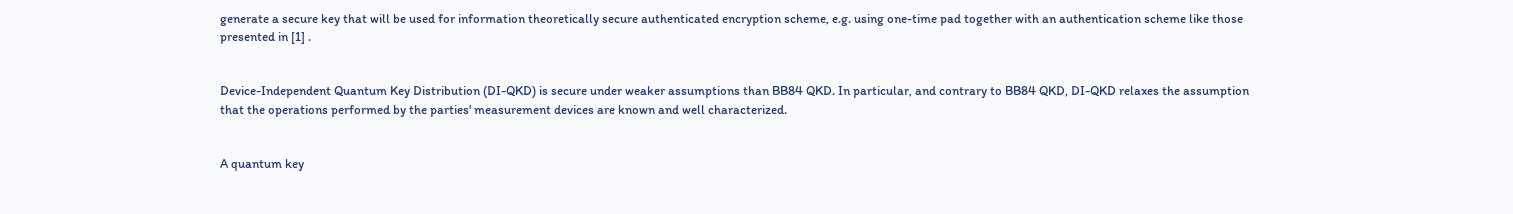generate a secure key that will be used for information theoretically secure authenticated encryption scheme, e.g. using one-time pad together with an authentication scheme like those presented in [1] .


Device-Independent Quantum Key Distribution (DI-QKD) is secure under weaker assumptions than BB84 QKD. In particular, and contrary to BB84 QKD, DI-QKD relaxes the assumption that the operations performed by the parties' measurement devices are known and well characterized.


A quantum key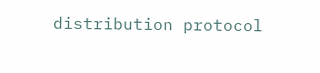distribution protocol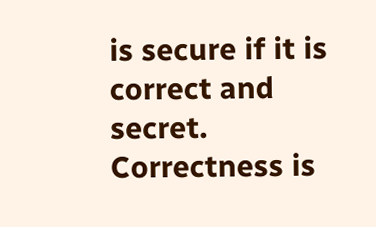is secure if it is correct and secret. Correctness is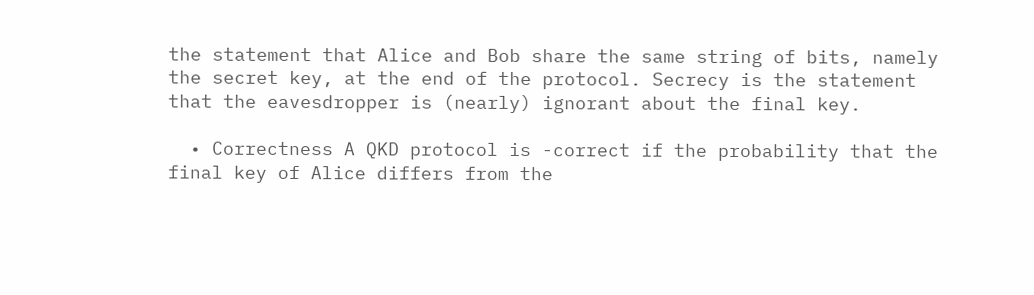the statement that Alice and Bob share the same string of bits, namely the secret key, at the end of the protocol. Secrecy is the statement that the eavesdropper is (nearly) ignorant about the final key.

  • Correctness A QKD protocol is -correct if the probability that the final key of Alice differs from the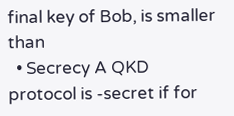final key of Bob, is smaller than
  • Secrecy A QKD protocol is -secret if for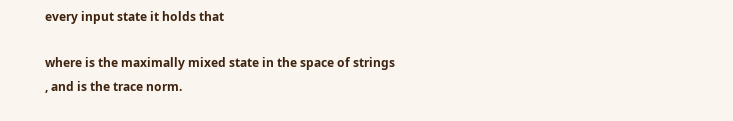every input state it holds that

where is the maximally mixed state in the space of strings , and is the trace norm.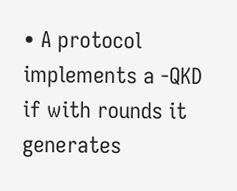• A protocol implements a -QKD if with rounds it generates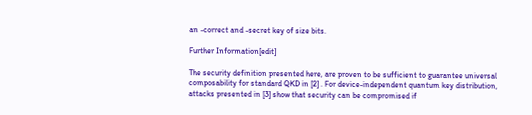an -correct and -secret key of size bits.

Further Information[edit]

The security definition presented here, are proven to be sufficient to guarantee universal composability for standard QKD in [2] . For device-independent quantum key distribution, attacks presented in [3] show that security can be compromised if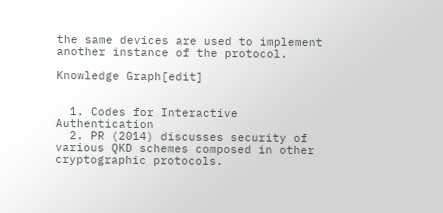the same devices are used to implement another instance of the protocol.

Knowledge Graph[edit]


  1. Codes for Interactive Authentication
  2. PR (2014) discusses security of various QKD schemes composed in other cryptographic protocols.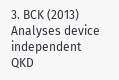3. BCK (2013) Analyses device independent QKD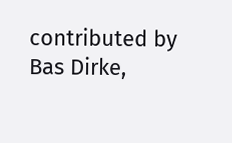contributed by Bas Dirke,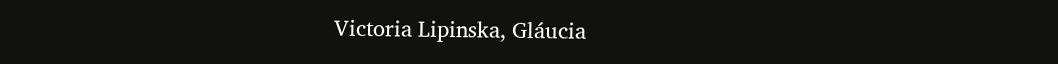Victoria Lipinska, Gláucia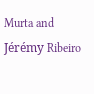Murta and Jérémy Ribeiro